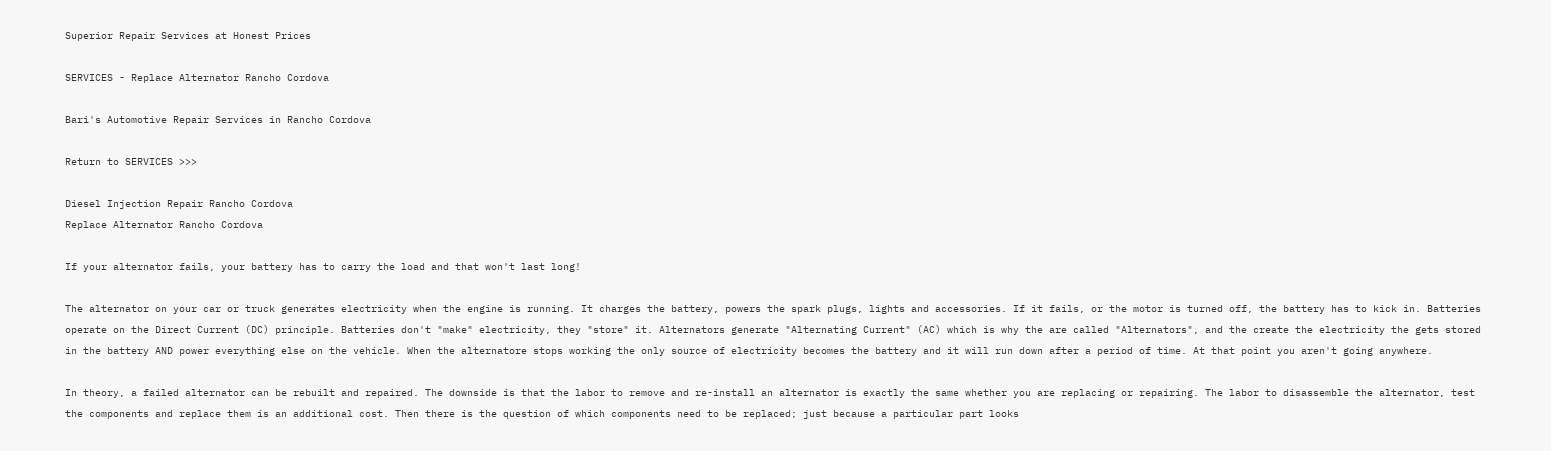Superior Repair Services at Honest Prices

SERVICES - Replace Alternator Rancho Cordova

Bari's Automotive Repair Services in Rancho Cordova

Return to SERVICES >>>

Diesel Injection Repair Rancho Cordova
Replace Alternator Rancho Cordova

If your alternator fails, your battery has to carry the load and that won't last long!

The alternator on your car or truck generates electricity when the engine is running. It charges the battery, powers the spark plugs, lights and accessories. If it fails, or the motor is turned off, the battery has to kick in. Batteries operate on the Direct Current (DC) principle. Batteries don't "make" electricity, they "store" it. Alternators generate "Alternating Current" (AC) which is why the are called "Alternators", and the create the electricity the gets stored in the battery AND power everything else on the vehicle. When the alternatore stops working the only source of electricity becomes the battery and it will run down after a period of time. At that point you aren't going anywhere.

In theory, a failed alternator can be rebuilt and repaired. The downside is that the labor to remove and re-install an alternator is exactly the same whether you are replacing or repairing. The labor to disassemble the alternator, test the components and replace them is an additional cost. Then there is the question of which components need to be replaced; just because a particular part looks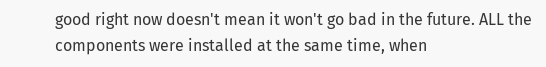good right now doesn't mean it won't go bad in the future. ALL the components were installed at the same time, when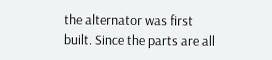the alternator was first built. Since the parts are all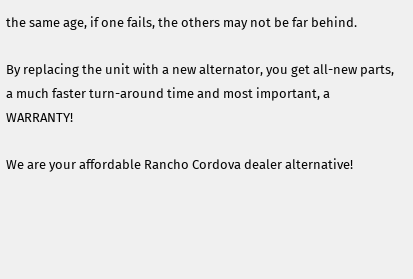the same age, if one fails, the others may not be far behind.

By replacing the unit with a new alternator, you get all-new parts, a much faster turn-around time and most important, a WARRANTY!

We are your affordable Rancho Cordova dealer alternative!